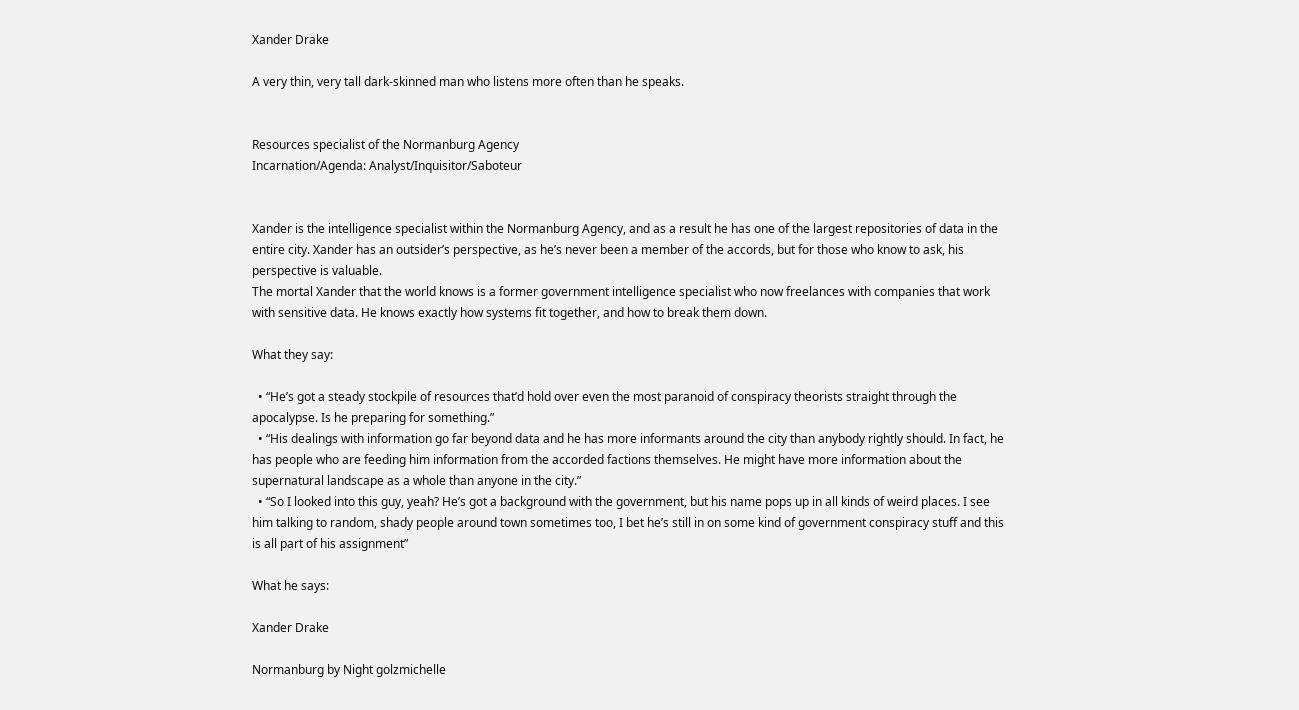Xander Drake

A very thin, very tall dark-skinned man who listens more often than he speaks.


Resources specialist of the Normanburg Agency
Incarnation/Agenda: Analyst/Inquisitor/Saboteur


Xander is the intelligence specialist within the Normanburg Agency, and as a result he has one of the largest repositories of data in the entire city. Xander has an outsider’s perspective, as he’s never been a member of the accords, but for those who know to ask, his perspective is valuable.
The mortal Xander that the world knows is a former government intelligence specialist who now freelances with companies that work with sensitive data. He knows exactly how systems fit together, and how to break them down.

What they say:

  • “He’s got a steady stockpile of resources that’d hold over even the most paranoid of conspiracy theorists straight through the apocalypse. Is he preparing for something.”
  • “His dealings with information go far beyond data and he has more informants around the city than anybody rightly should. In fact, he has people who are feeding him information from the accorded factions themselves. He might have more information about the supernatural landscape as a whole than anyone in the city.”
  • “So I looked into this guy, yeah? He’s got a background with the government, but his name pops up in all kinds of weird places. I see him talking to random, shady people around town sometimes too, I bet he’s still in on some kind of government conspiracy stuff and this is all part of his assignment”

What he says:

Xander Drake

Normanburg by Night golzmichelle